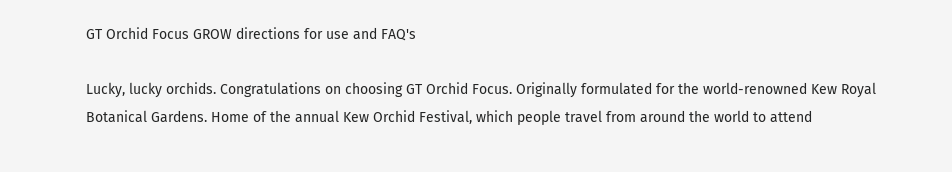GT Orchid Focus GROW directions for use and FAQ's

Lucky, lucky orchids. Congratulations on choosing GT Orchid Focus. Originally formulated for the world-renowned Kew Royal Botanical Gardens. Home of the annual Kew Orchid Festival, which people travel from around the world to attend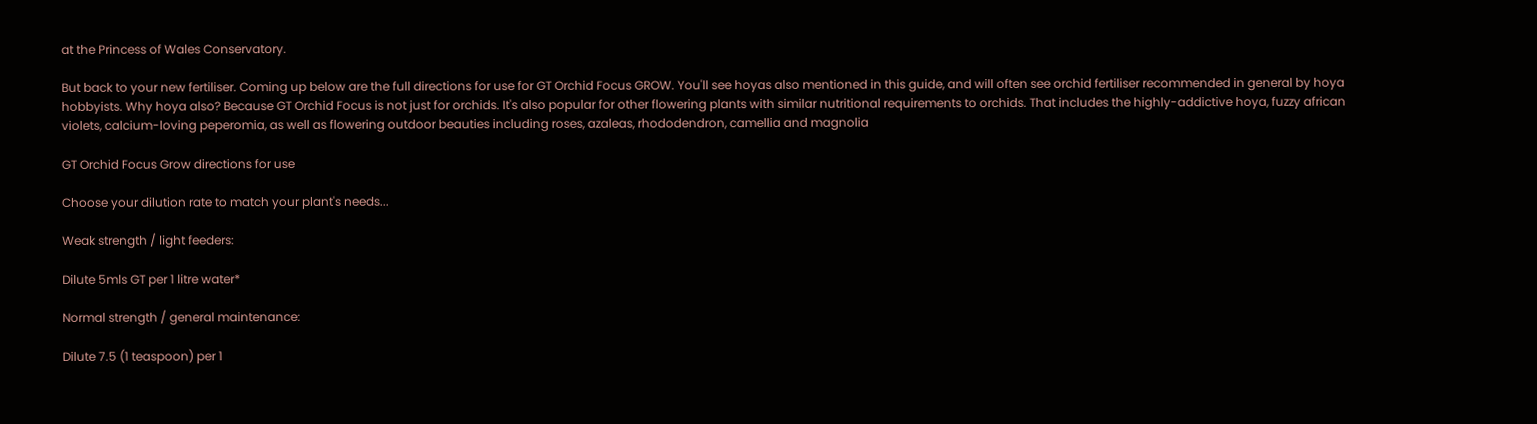at the Princess of Wales Conservatory.

But back to your new fertiliser. Coming up below are the full directions for use for GT Orchid Focus GROW. You'll see hoyas also mentioned in this guide, and will often see orchid fertiliser recommended in general by hoya hobbyists. Why hoya also? Because GT Orchid Focus is not just for orchids. It's also popular for other flowering plants with similar nutritional requirements to orchids. That includes the highly-addictive hoya, fuzzy african violets, calcium-loving peperomia, as well as flowering outdoor beauties including roses, azaleas, rhododendron, camellia and magnolia

GT Orchid Focus Grow directions for use

Choose your dilution rate to match your plant's needs...

Weak strength / light feeders:

Dilute 5mls GT per 1 litre water*

Normal strength / general maintenance:

Dilute 7.5 (1 teaspoon) per 1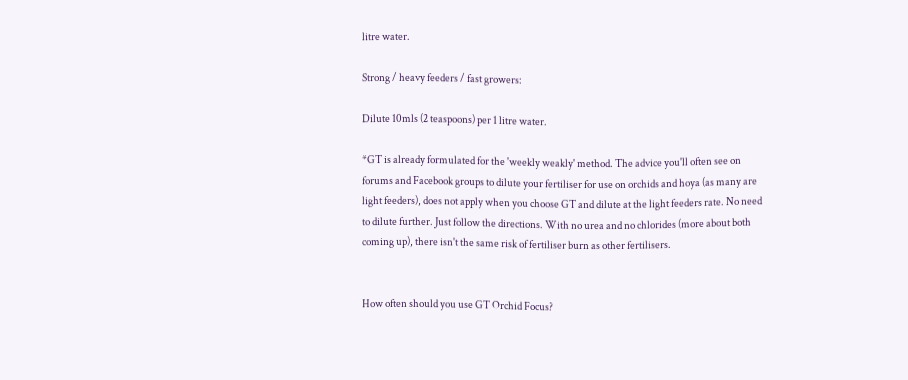litre water.

Strong / heavy feeders / fast growers:

Dilute 10mls (2 teaspoons) per 1 litre water.

*GT is already formulated for the 'weekly weakly' method. The advice you'll often see on forums and Facebook groups to dilute your fertiliser for use on orchids and hoya (as many are light feeders), does not apply when you choose GT and dilute at the light feeders rate. No need to dilute further. Just follow the directions. With no urea and no chlorides (more about both coming up), there isn't the same risk of fertiliser burn as other fertilisers.


How often should you use GT Orchid Focus?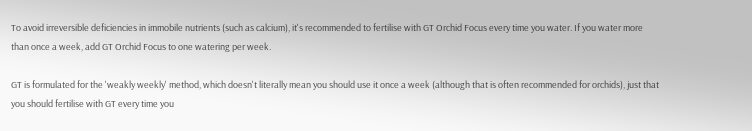To avoid irreversible deficiencies in immobile nutrients (such as calcium), it's recommended to fertilise with GT Orchid Focus every time you water. If you water more than once a week, add GT Orchid Focus to one watering per week.

GT is formulated for the 'weakly weekly' method, which doesn't literally mean you should use it once a week (although that is often recommended for orchids), just that you should fertilise with GT every time you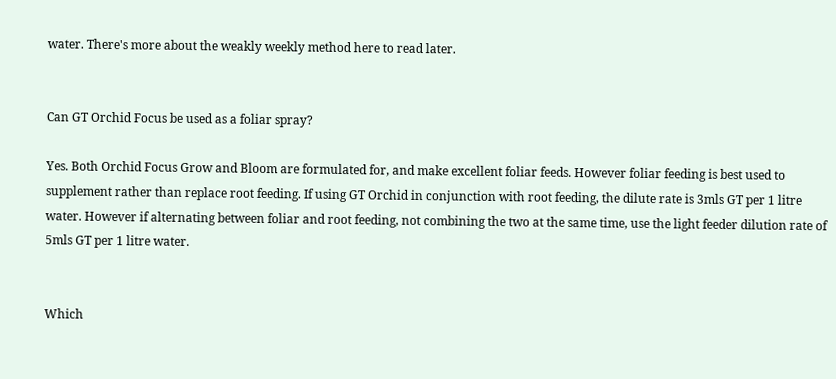water. There's more about the weakly weekly method here to read later.


Can GT Orchid Focus be used as a foliar spray?

Yes. Both Orchid Focus Grow and Bloom are formulated for, and make excellent foliar feeds. However foliar feeding is best used to supplement rather than replace root feeding. If using GT Orchid in conjunction with root feeding, the dilute rate is 3mls GT per 1 litre water. However if alternating between foliar and root feeding, not combining the two at the same time, use the light feeder dilution rate of 5mls GT per 1 litre water.


Which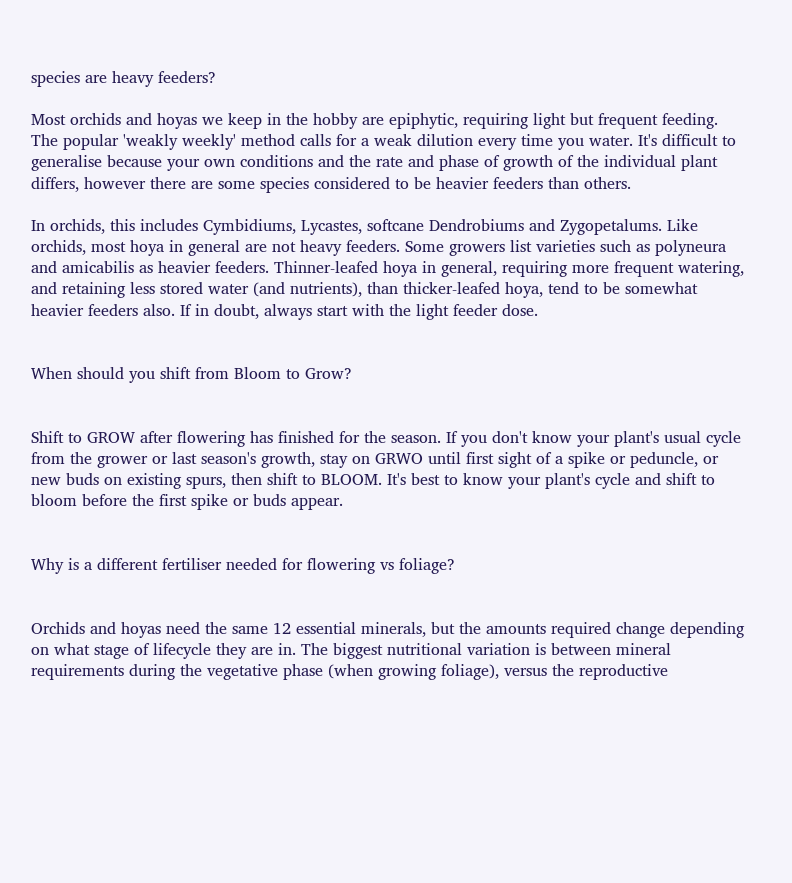species are heavy feeders?

Most orchids and hoyas we keep in the hobby are epiphytic, requiring light but frequent feeding. The popular 'weakly weekly' method calls for a weak dilution every time you water. It's difficult to generalise because your own conditions and the rate and phase of growth of the individual plant differs, however there are some species considered to be heavier feeders than others.

In orchids, this includes Cymbidiums, Lycastes, softcane Dendrobiums and Zygopetalums. Like orchids, most hoya in general are not heavy feeders. Some growers list varieties such as polyneura and amicabilis as heavier feeders. Thinner-leafed hoya in general, requiring more frequent watering, and retaining less stored water (and nutrients), than thicker-leafed hoya, tend to be somewhat heavier feeders also. If in doubt, always start with the light feeder dose.


When should you shift from Bloom to Grow?


Shift to GROW after flowering has finished for the season. If you don't know your plant's usual cycle from the grower or last season's growth, stay on GRWO until first sight of a spike or peduncle, or new buds on existing spurs, then shift to BLOOM. It's best to know your plant's cycle and shift to bloom before the first spike or buds appear.


Why is a different fertiliser needed for flowering vs foliage?


Orchids and hoyas need the same 12 essential minerals, but the amounts required change depending on what stage of lifecycle they are in. The biggest nutritional variation is between mineral requirements during the vegetative phase (when growing foliage), versus the reproductive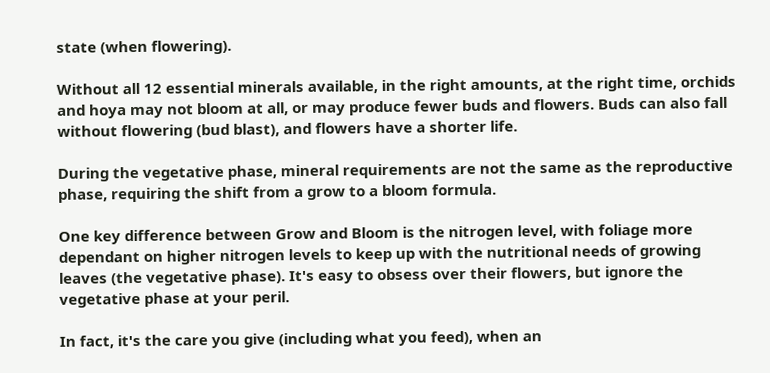state (when flowering).

Without all 12 essential minerals available, in the right amounts, at the right time, orchids and hoya may not bloom at all, or may produce fewer buds and flowers. Buds can also fall without flowering (bud blast), and flowers have a shorter life.

During the vegetative phase, mineral requirements are not the same as the reproductive phase, requiring the shift from a grow to a bloom formula.

One key difference between Grow and Bloom is the nitrogen level, with foliage more dependant on higher nitrogen levels to keep up with the nutritional needs of growing leaves (the vegetative phase). It's easy to obsess over their flowers, but ignore the vegetative phase at your peril.

In fact, it's the care you give (including what you feed), when an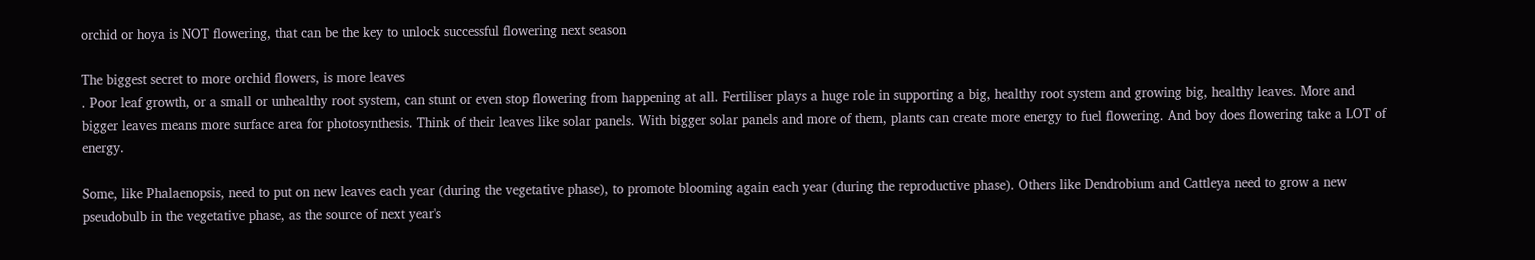orchid or hoya is NOT flowering, that can be the key to unlock successful flowering next season

The biggest secret to more orchid flowers, is more leaves
. Poor leaf growth, or a small or unhealthy root system, can stunt or even stop flowering from happening at all. Fertiliser plays a huge role in supporting a big, healthy root system and growing big, healthy leaves. More and bigger leaves means more surface area for photosynthesis. Think of their leaves like solar panels. With bigger solar panels and more of them, plants can create more energy to fuel flowering. And boy does flowering take a LOT of energy.

Some, like Phalaenopsis, need to put on new leaves each year (during the vegetative phase), to promote blooming again each year (during the reproductive phase). Others like Dendrobium and Cattleya need to grow a new pseudobulb in the vegetative phase, as the source of next year's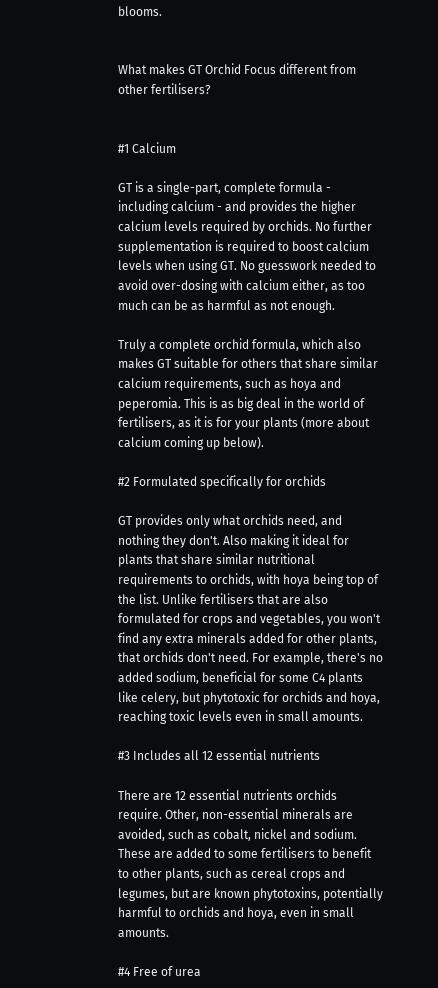blooms.


What makes GT Orchid Focus different from other fertilisers?


#1 Calcium

GT is a single-part, complete formula - including calcium - and provides the higher calcium levels required by orchids. No further supplementation is required to boost calcium levels when using GT. No guesswork needed to avoid over-dosing with calcium either, as too much can be as harmful as not enough.

Truly a complete orchid formula, which also makes GT suitable for others that share similar calcium requirements, such as hoya and peperomia. This is as big deal in the world of fertilisers, as it is for your plants (more about calcium coming up below).

#2 Formulated specifically for orchids

GT provides only what orchids need, and nothing they don't. Also making it ideal for plants that share similar nutritional requirements to orchids, with hoya being top of the list. Unlike fertilisers that are also formulated for crops and vegetables, you won't find any extra minerals added for other plants, that orchids don't need. For example, there's no added sodium, beneficial for some C4 plants like celery, but phytotoxic for orchids and hoya, reaching toxic levels even in small amounts.

#3 Includes all 12 essential nutrients

There are 12 essential nutrients orchids require. Other, non-essential minerals are avoided, such as cobalt, nickel and sodium. These are added to some fertilisers to benefit to other plants, such as cereal crops and legumes, but are known phytotoxins, potentially harmful to orchids and hoya, even in small amounts.

#4 Free of urea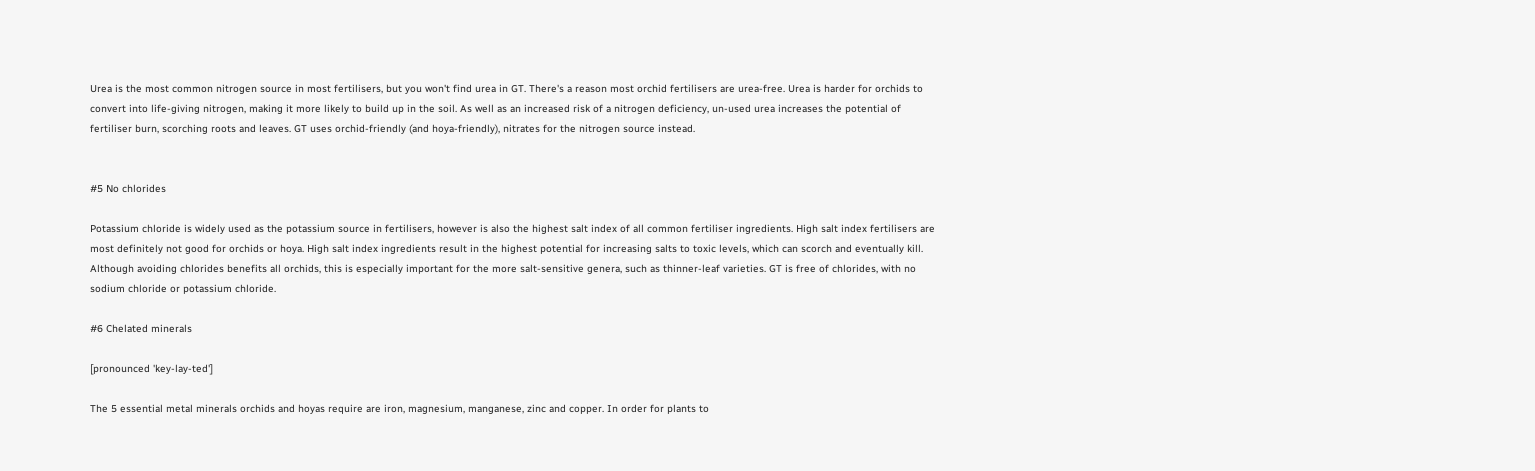Urea is the most common nitrogen source in most fertilisers, but you won't find urea in GT. There's a reason most orchid fertilisers are urea-free. Urea is harder for orchids to convert into life-giving nitrogen, making it more likely to build up in the soil. As well as an increased risk of a nitrogen deficiency, un-used urea increases the potential of fertiliser burn, scorching roots and leaves. GT uses orchid-friendly (and hoya-friendly), nitrates for the nitrogen source instead.


#5 No chlorides

Potassium chloride is widely used as the potassium source in fertilisers, however is also the highest salt index of all common fertiliser ingredients. High salt index fertilisers are most definitely not good for orchids or hoya. High salt index ingredients result in the highest potential for increasing salts to toxic levels, which can scorch and eventually kill. Although avoiding chlorides benefits all orchids, this is especially important for the more salt-sensitive genera, such as thinner-leaf varieties. GT is free of chlorides, with no sodium chloride or potassium chloride.

#6 Chelated minerals

[pronounced 'key-lay-ted']

The 5 essential metal minerals orchids and hoyas require are iron, magnesium, manganese, zinc and copper. In order for plants to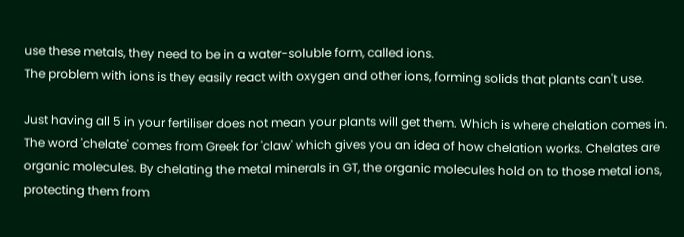use these metals, they need to be in a water-soluble form, called ions.
The problem with ions is they easily react with oxygen and other ions, forming solids that plants can't use.

Just having all 5 in your fertiliser does not mean your plants will get them. Which is where chelation comes in. The word 'chelate' comes from Greek for 'claw' which gives you an idea of how chelation works. Chelates are organic molecules. By chelating the metal minerals in GT, the organic molecules hold on to those metal ions, protecting them from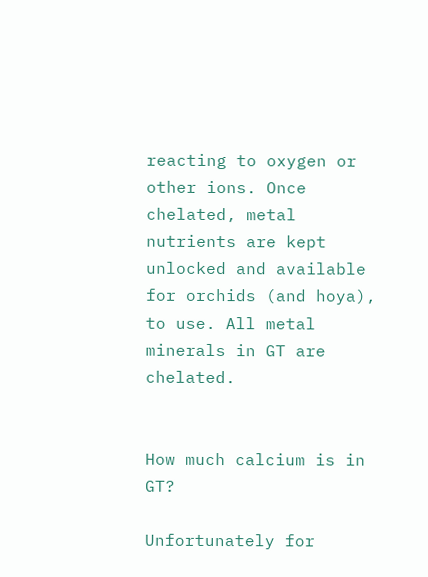reacting to oxygen or other ions. Once chelated, metal nutrients are kept unlocked and available for orchids (and hoya), to use. All metal minerals in GT are chelated.


How much calcium is in GT?

Unfortunately for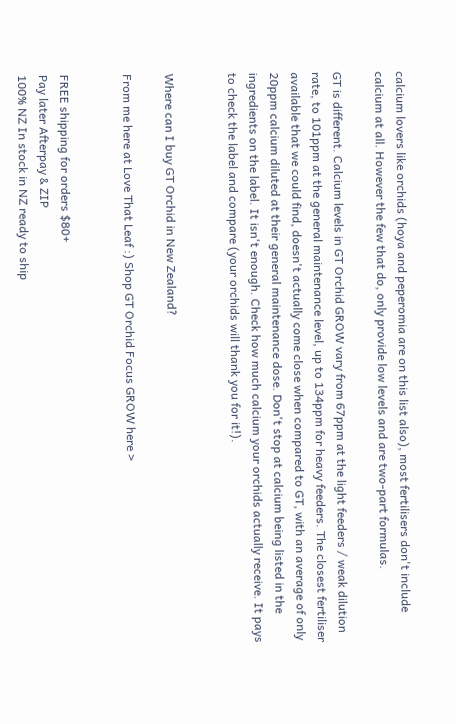calcium lovers like orchids (hoya and peperomia are on this list also), most fertilisers don't include calcium at all. However the few that do, only provide low levels and are two-part formulas.

GT is different. Calcium levels in GT Orchid GROW vary from 67ppm at the light feeders / weak dilution rate, to 101ppm at the general maintenance level, up to 134ppm for heavy feeders. The closest fertiliser available that we could find, doesn't actually come close when compared to GT, with an average of only 20ppm calcium diluted at their general maintenance dose. Don't stop at calcium being listed in the ingredients on the label. It isn't enough. Check how much calcium your orchids actually receive. It pays to check the label and compare (your orchids will thank you for it!).


Where can I buy GT Orchid in New Zealand?

From me here at Love That Leaf :) Shop GT Orchid Focus GROW here >


FREE shipping for orders $80+
Pay later Afterpay & ZIP
100% NZ In stock in NZ ready to ship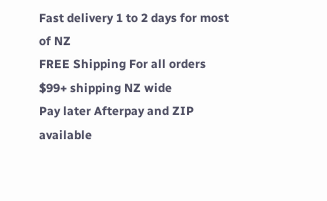Fast delivery 1 to 2 days for most of NZ
FREE Shipping For all orders $99+ shipping NZ wide
Pay later Afterpay and ZIP available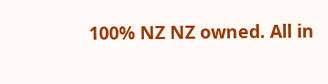100% NZ NZ owned. All in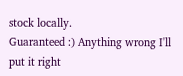stock locally.
Guaranteed :) Anything wrong I'll put it right